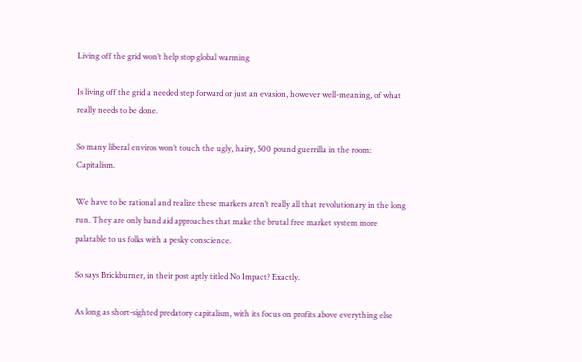Living off the grid won’t help stop global warming

Is living off the grid a needed step forward or just an evasion, however well-meaning, of what really needs to be done.

So many liberal enviros won’t touch the ugly, hairy, 500 pound guerrilla in the room: Capitalism.

We have to be rational and realize these markers aren’t really all that revolutionary in the long run. They are only band aid approaches that make the brutal free market system more palatable to us folks with a pesky conscience.

So says Brickburner, in their post aptly titled No Impact? Exactly.

As long as short-sighted predatory capitalism, with its focus on profits above everything else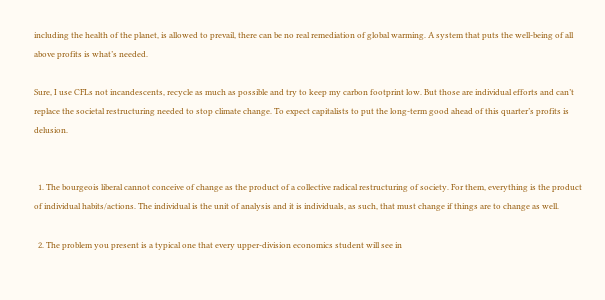including the health of the planet, is allowed to prevail, there can be no real remediation of global warming. A system that puts the well-being of all above profits is what’s needed.

Sure, I use CFLs not incandescents, recycle as much as possible and try to keep my carbon footprint low. But those are individual efforts and can’t replace the societal restructuring needed to stop climate change. To expect capitalists to put the long-term good ahead of this quarter’s profits is delusion.


  1. The bourgeois liberal cannot conceive of change as the product of a collective radical restructuring of society. For them, everything is the product of individual habits/actions. The individual is the unit of analysis and it is individuals, as such, that must change if things are to change as well.

  2. The problem you present is a typical one that every upper-division economics student will see in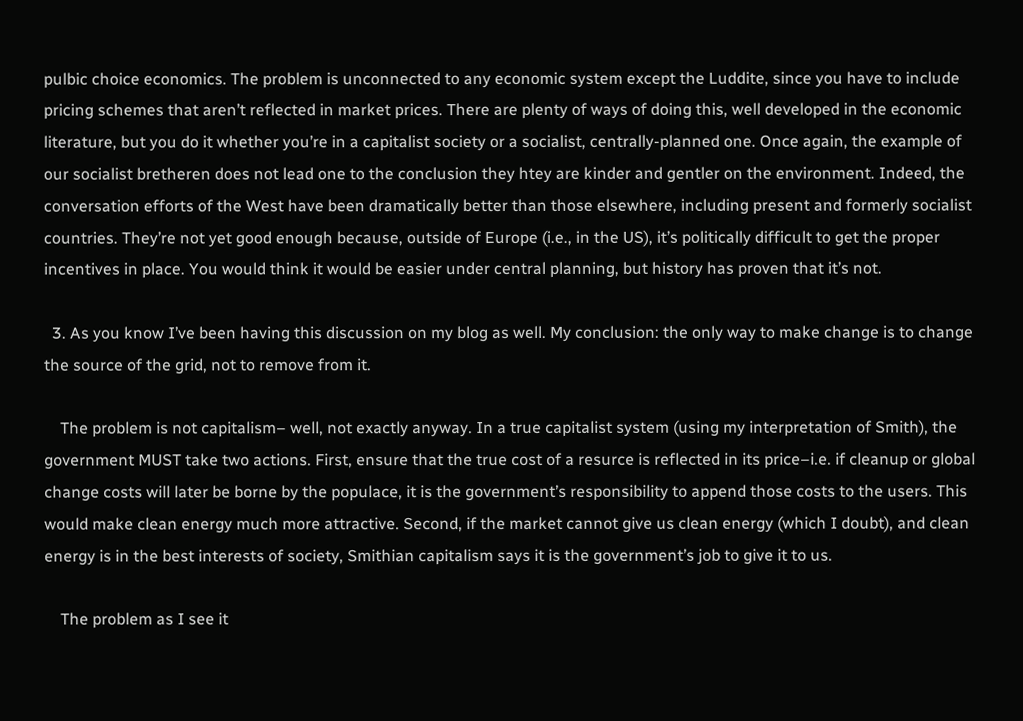pulbic choice economics. The problem is unconnected to any economic system except the Luddite, since you have to include pricing schemes that aren’t reflected in market prices. There are plenty of ways of doing this, well developed in the economic literature, but you do it whether you’re in a capitalist society or a socialist, centrally-planned one. Once again, the example of our socialist bretheren does not lead one to the conclusion they htey are kinder and gentler on the environment. Indeed, the conversation efforts of the West have been dramatically better than those elsewhere, including present and formerly socialist countries. They’re not yet good enough because, outside of Europe (i.e., in the US), it’s politically difficult to get the proper incentives in place. You would think it would be easier under central planning, but history has proven that it’s not.

  3. As you know I’ve been having this discussion on my blog as well. My conclusion: the only way to make change is to change the source of the grid, not to remove from it.

    The problem is not capitalism– well, not exactly anyway. In a true capitalist system (using my interpretation of Smith), the government MUST take two actions. First, ensure that the true cost of a resurce is reflected in its price–i.e. if cleanup or global change costs will later be borne by the populace, it is the government’s responsibility to append those costs to the users. This would make clean energy much more attractive. Second, if the market cannot give us clean energy (which I doubt), and clean energy is in the best interests of society, Smithian capitalism says it is the government’s job to give it to us.

    The problem as I see it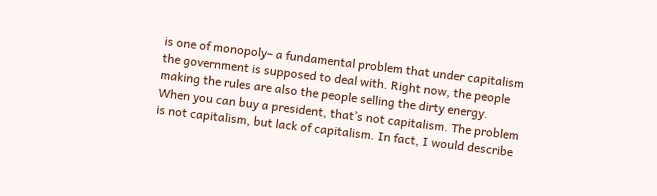is one of monopoly– a fundamental problem that under capitalism the government is supposed to deal with. Right now, the people making the rules are also the people selling the dirty energy. When you can buy a president, that’s not capitalism. The problem is not capitalism, but lack of capitalism. In fact, I would describe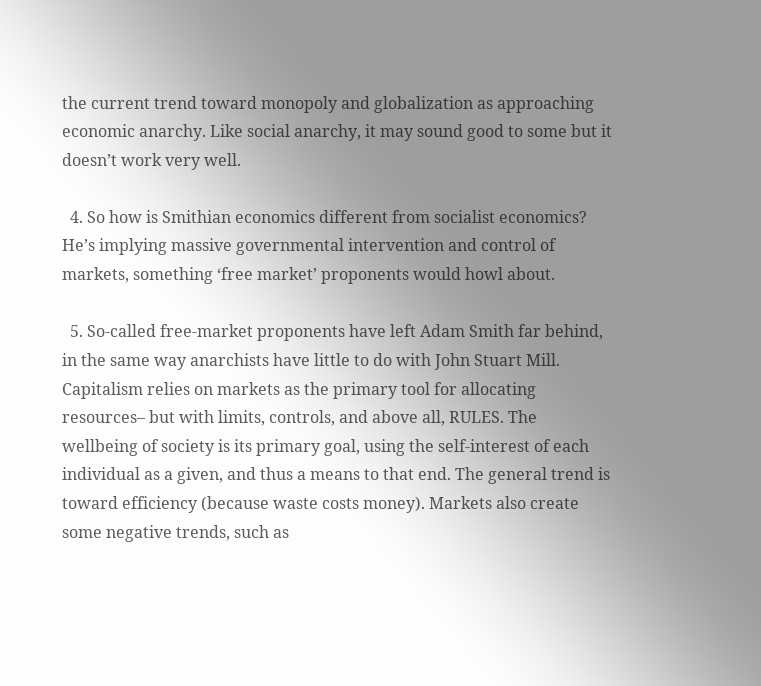the current trend toward monopoly and globalization as approaching economic anarchy. Like social anarchy, it may sound good to some but it doesn’t work very well.

  4. So how is Smithian economics different from socialist economics? He’s implying massive governmental intervention and control of markets, something ‘free market’ proponents would howl about.

  5. So-called free-market proponents have left Adam Smith far behind, in the same way anarchists have little to do with John Stuart Mill. Capitalism relies on markets as the primary tool for allocating resources– but with limits, controls, and above all, RULES. The wellbeing of society is its primary goal, using the self-interest of each individual as a given, and thus a means to that end. The general trend is toward efficiency (because waste costs money). Markets also create some negative trends, such as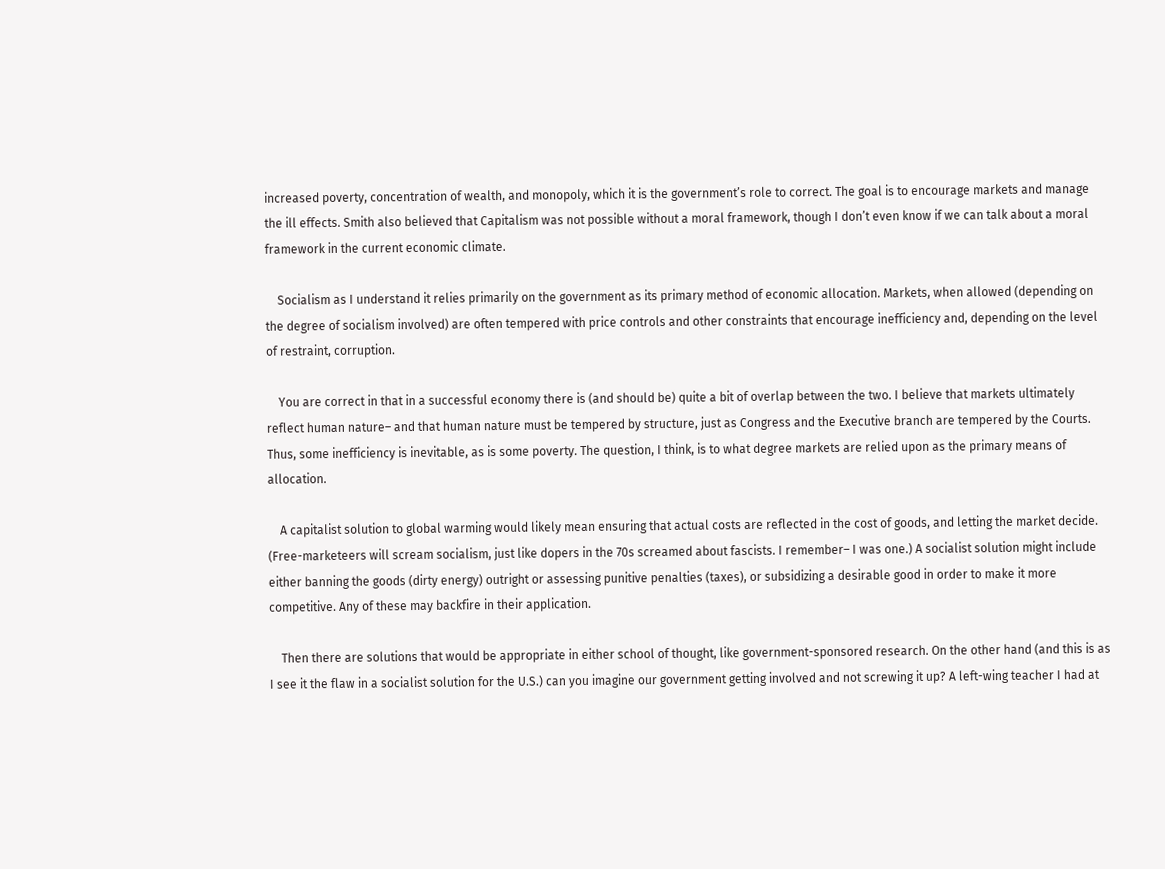increased poverty, concentration of wealth, and monopoly, which it is the government’s role to correct. The goal is to encourage markets and manage the ill effects. Smith also believed that Capitalism was not possible without a moral framework, though I don’t even know if we can talk about a moral framework in the current economic climate.

    Socialism as I understand it relies primarily on the government as its primary method of economic allocation. Markets, when allowed (depending on the degree of socialism involved) are often tempered with price controls and other constraints that encourage inefficiency and, depending on the level of restraint, corruption.

    You are correct in that in a successful economy there is (and should be) quite a bit of overlap between the two. I believe that markets ultimately reflect human nature– and that human nature must be tempered by structure, just as Congress and the Executive branch are tempered by the Courts. Thus, some inefficiency is inevitable, as is some poverty. The question, I think, is to what degree markets are relied upon as the primary means of allocation.

    A capitalist solution to global warming would likely mean ensuring that actual costs are reflected in the cost of goods, and letting the market decide. (Free-marketeers will scream socialism, just like dopers in the 70s screamed about fascists. I remember– I was one.) A socialist solution might include either banning the goods (dirty energy) outright or assessing punitive penalties (taxes), or subsidizing a desirable good in order to make it more competitive. Any of these may backfire in their application.

    Then there are solutions that would be appropriate in either school of thought, like government-sponsored research. On the other hand (and this is as I see it the flaw in a socialist solution for the U.S.) can you imagine our government getting involved and not screwing it up? A left-wing teacher I had at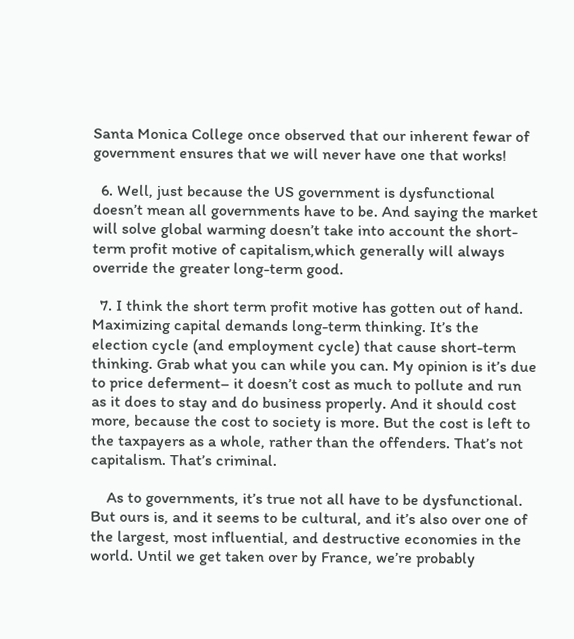Santa Monica College once observed that our inherent fewar of government ensures that we will never have one that works!

  6. Well, just because the US government is dysfunctional doesn’t mean all governments have to be. And saying the market will solve global warming doesn’t take into account the short-term profit motive of capitalism,which generally will always override the greater long-term good.

  7. I think the short term profit motive has gotten out of hand. Maximizing capital demands long-term thinking. It’s the election cycle (and employment cycle) that cause short-term thinking. Grab what you can while you can. My opinion is it’s due to price deferment– it doesn’t cost as much to pollute and run as it does to stay and do business properly. And it should cost more, because the cost to society is more. But the cost is left to the taxpayers as a whole, rather than the offenders. That’s not capitalism. That’s criminal.

    As to governments, it’s true not all have to be dysfunctional. But ours is, and it seems to be cultural, and it’s also over one of the largest, most influential, and destructive economies in the world. Until we get taken over by France, we’re probably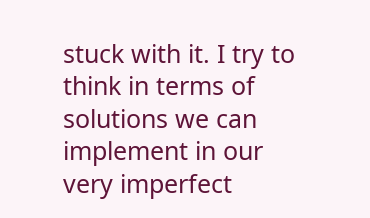stuck with it. I try to think in terms of solutions we can implement in our very imperfect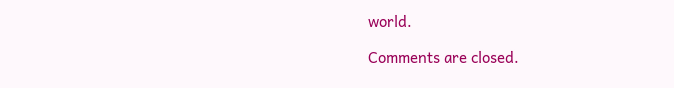world.

Comments are closed.